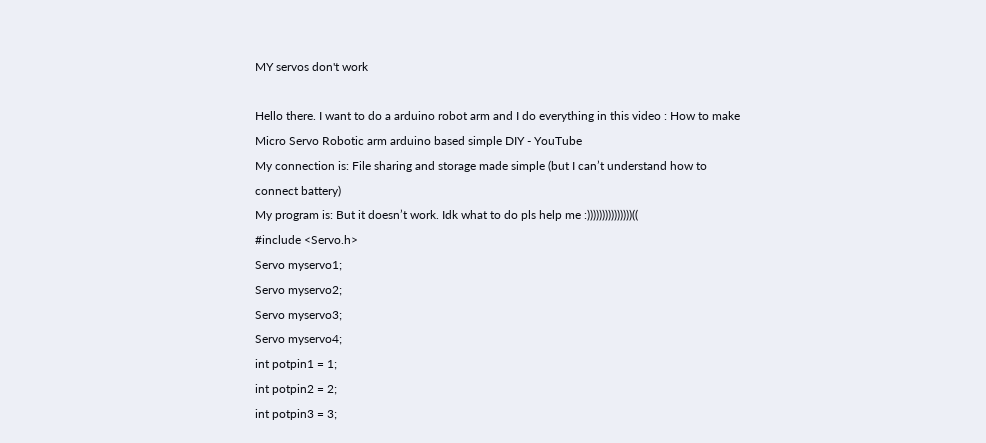MY servos don't work

Hello there. I want to do a arduino robot arm and I do everything in this video : How to make Micro Servo Robotic arm arduino based simple DIY - YouTube
My connection is: File sharing and storage made simple (but I can’t understand how to connect battery)
My program is: But it doesn’t work. Idk what to do pls help me :)))))))))))))))((
#include <Servo.h>
Servo myservo1;
Servo myservo2;
Servo myservo3;
Servo myservo4;
int potpin1 = 1;
int potpin2 = 2;
int potpin3 = 3;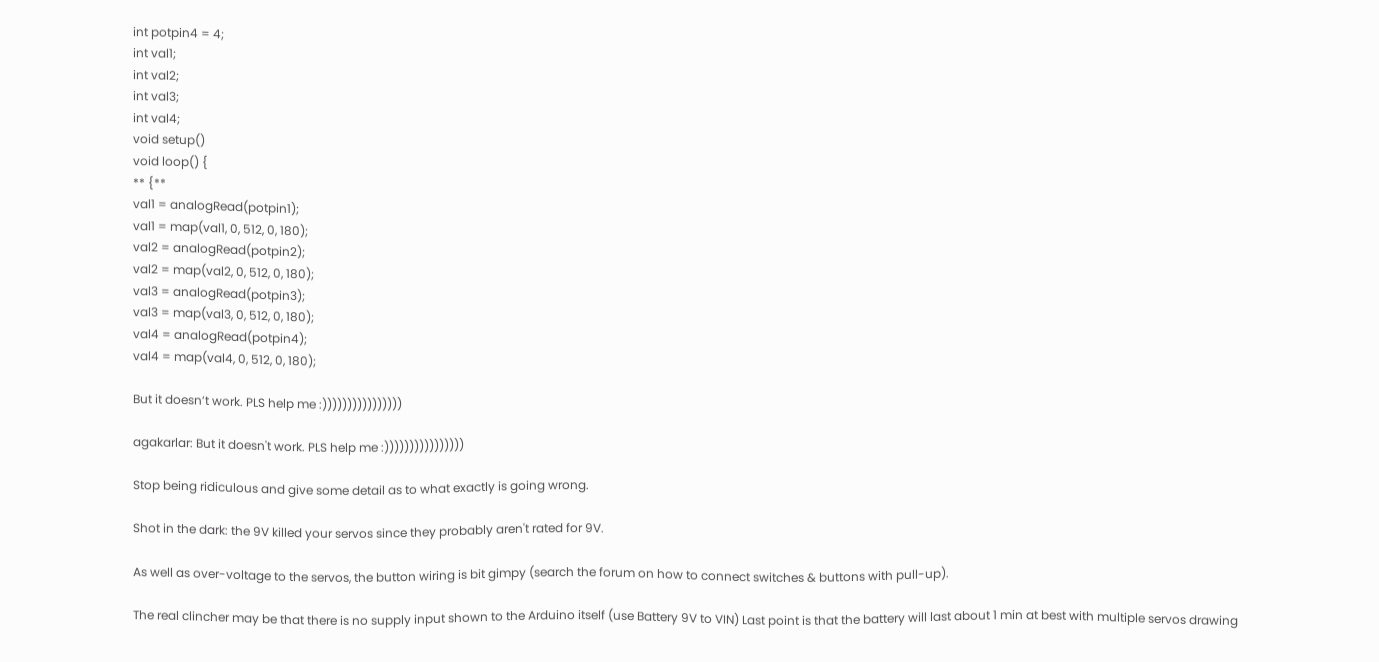int potpin4 = 4;
int val1;
int val2;
int val3;
int val4;
void setup()
void loop() {
** {**
val1 = analogRead(potpin1);
val1 = map(val1, 0, 512, 0, 180);
val2 = analogRead(potpin2);
val2 = map(val2, 0, 512, 0, 180);
val3 = analogRead(potpin3);
val3 = map(val3, 0, 512, 0, 180);
val4 = analogRead(potpin4);
val4 = map(val4, 0, 512, 0, 180);

But it doesn’t work. PLS help me :))))))))))))))))

agakarlar: But it doesn't work. PLS help me :))))))))))))))))

Stop being ridiculous and give some detail as to what exactly is going wrong.

Shot in the dark: the 9V killed your servos since they probably aren't rated for 9V.

As well as over-voltage to the servos, the button wiring is bit gimpy (search the forum on how to connect switches & buttons with pull-up).

The real clincher may be that there is no supply input shown to the Arduino itself (use Battery 9V to VIN) Last point is that the battery will last about 1 min at best with multiple servos drawing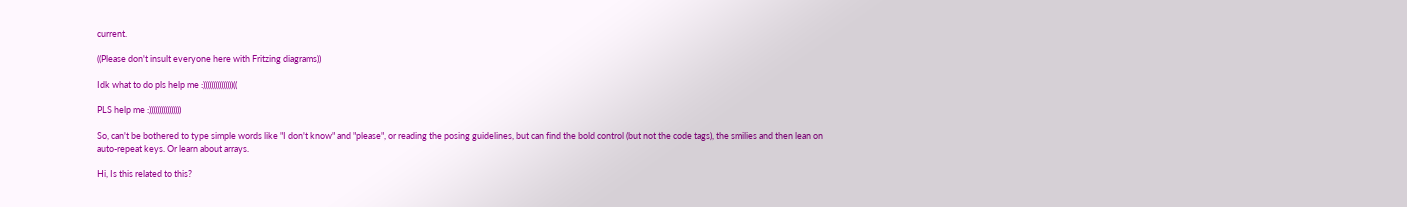current.

((Please don't insult everyone here with Fritzing diagrams))

Idk what to do pls help me :)))))))))))))))((

PLS help me :))))))))))))))))

So, can't be bothered to type simple words like "I don't know" and "please", or reading the posing guidelines, but can find the bold control (but not the code tags), the smilies and then lean on auto-repeat keys. Or learn about arrays.

Hi, Is this related to this?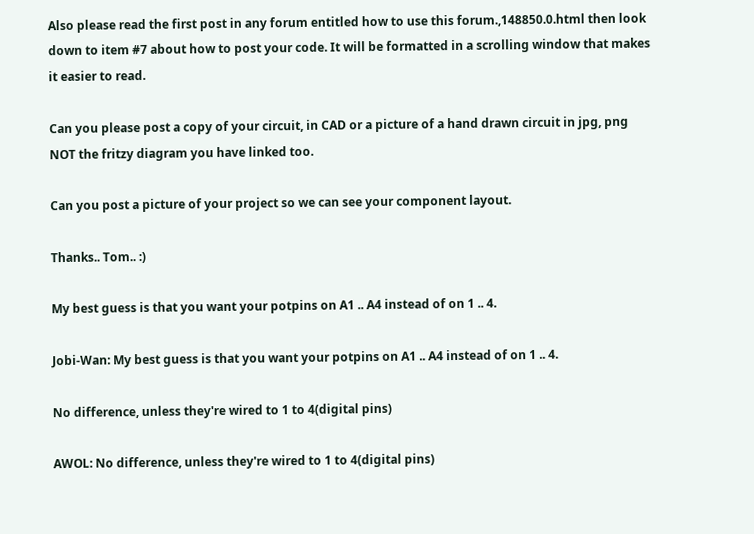Also please read the first post in any forum entitled how to use this forum.,148850.0.html then look down to item #7 about how to post your code. It will be formatted in a scrolling window that makes it easier to read.

Can you please post a copy of your circuit, in CAD or a picture of a hand drawn circuit in jpg, png NOT the fritzy diagram you have linked too.

Can you post a picture of your project so we can see your component layout.

Thanks.. Tom.. :)

My best guess is that you want your potpins on A1 .. A4 instead of on 1 .. 4.

Jobi-Wan: My best guess is that you want your potpins on A1 .. A4 instead of on 1 .. 4.

No difference, unless they're wired to 1 to 4(digital pins)

AWOL: No difference, unless they're wired to 1 to 4(digital pins)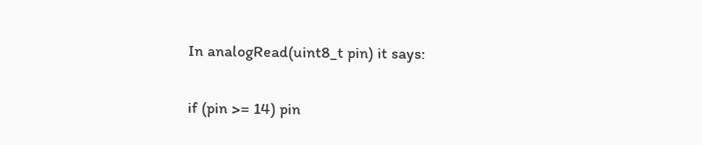In analogRead(uint8_t pin) it says:

if (pin >= 14) pin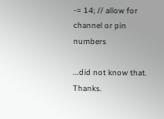-= 14; // allow for channel or pin numbers

...did not know that. Thanks.